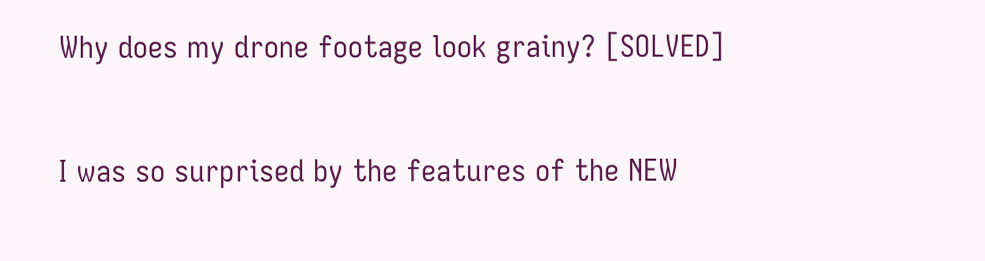Why does my drone footage look grainy? [SOLVED]

I was so surprised by the features of the NEW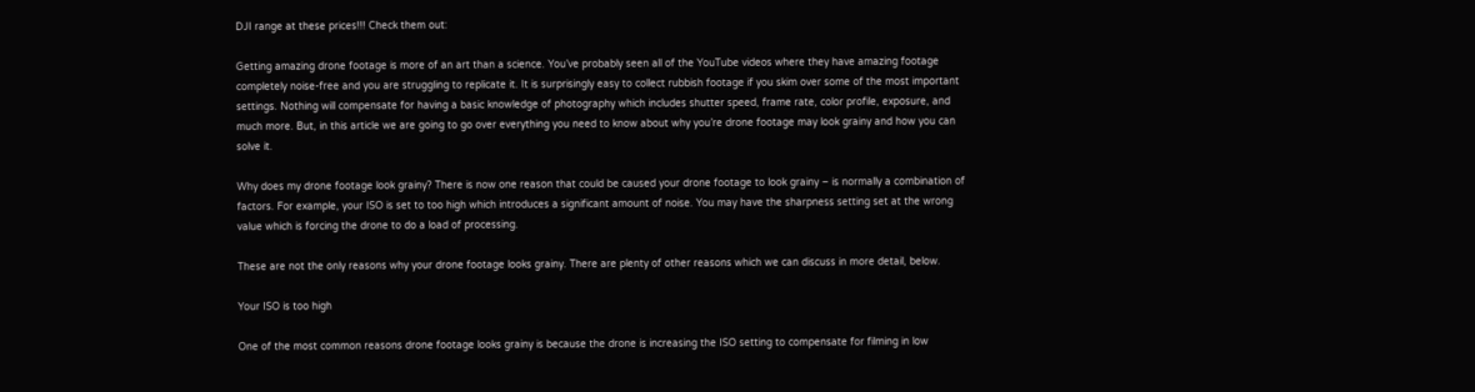DJI range at these prices!!! Check them out:

Getting amazing drone footage is more of an art than a science. You’ve probably seen all of the YouTube videos where they have amazing footage completely noise-free and you are struggling to replicate it. It is surprisingly easy to collect rubbish footage if you skim over some of the most important settings. Nothing will compensate for having a basic knowledge of photography which includes shutter speed, frame rate, color profile, exposure, and much more. But, in this article we are going to go over everything you need to know about why you’re drone footage may look grainy and how you can solve it.

Why does my drone footage look grainy? There is now one reason that could be caused your drone footage to look grainy – is normally a combination of factors. For example, your ISO is set to too high which introduces a significant amount of noise. You may have the sharpness setting set at the wrong value which is forcing the drone to do a load of processing.

These are not the only reasons why your drone footage looks grainy. There are plenty of other reasons which we can discuss in more detail, below.

Your ISO is too high

One of the most common reasons drone footage looks grainy is because the drone is increasing the ISO setting to compensate for filming in low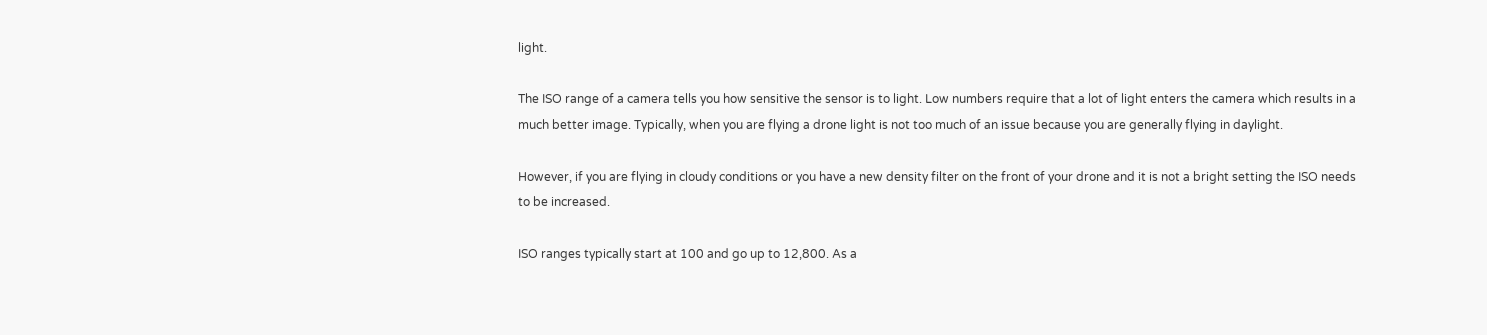light.

The ISO range of a camera tells you how sensitive the sensor is to light. Low numbers require that a lot of light enters the camera which results in a much better image. Typically, when you are flying a drone light is not too much of an issue because you are generally flying in daylight.

However, if you are flying in cloudy conditions or you have a new density filter on the front of your drone and it is not a bright setting the ISO needs to be increased.

ISO ranges typically start at 100 and go up to 12,800. As a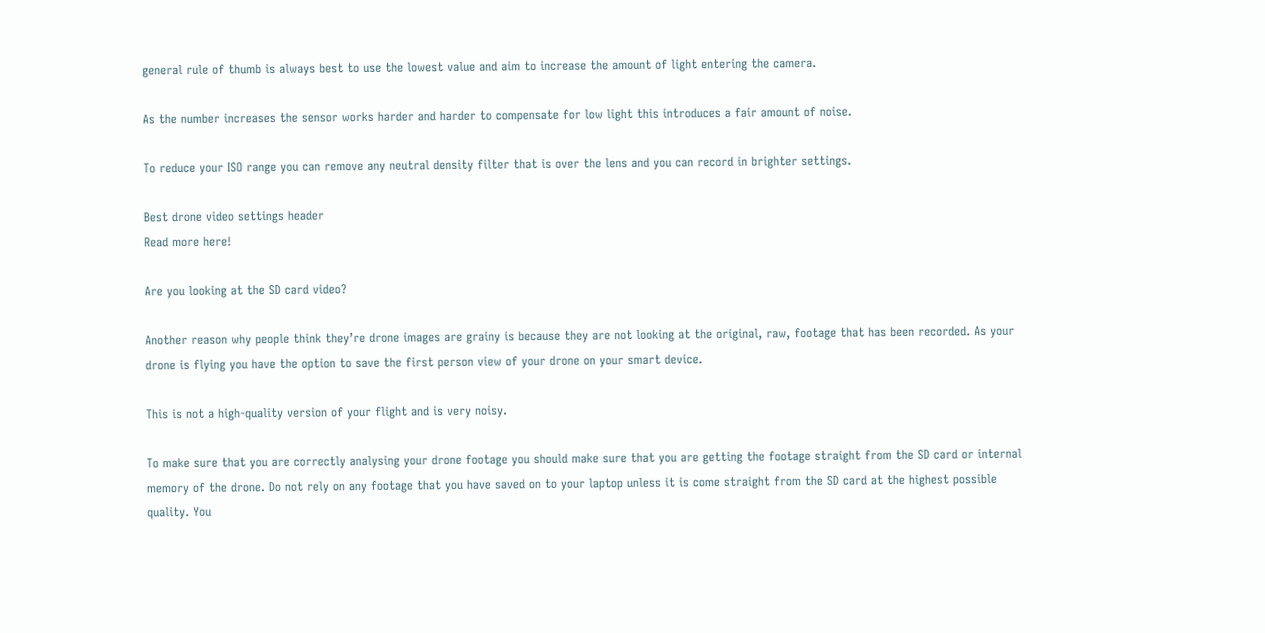general rule of thumb is always best to use the lowest value and aim to increase the amount of light entering the camera.

As the number increases the sensor works harder and harder to compensate for low light this introduces a fair amount of noise.

To reduce your ISO range you can remove any neutral density filter that is over the lens and you can record in brighter settings.

Best drone video settings header
Read more here!

Are you looking at the SD card video?

Another reason why people think they’re drone images are grainy is because they are not looking at the original, raw, footage that has been recorded. As your drone is flying you have the option to save the first person view of your drone on your smart device.

This is not a high-quality version of your flight and is very noisy.

To make sure that you are correctly analysing your drone footage you should make sure that you are getting the footage straight from the SD card or internal memory of the drone. Do not rely on any footage that you have saved on to your laptop unless it is come straight from the SD card at the highest possible quality. You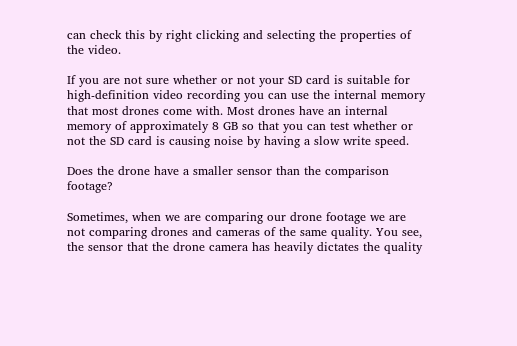can check this by right clicking and selecting the properties of the video.

If you are not sure whether or not your SD card is suitable for high-definition video recording you can use the internal memory that most drones come with. Most drones have an internal memory of approximately 8 GB so that you can test whether or not the SD card is causing noise by having a slow write speed.

Does the drone have a smaller sensor than the comparison footage?

Sometimes, when we are comparing our drone footage we are not comparing drones and cameras of the same quality. You see, the sensor that the drone camera has heavily dictates the quality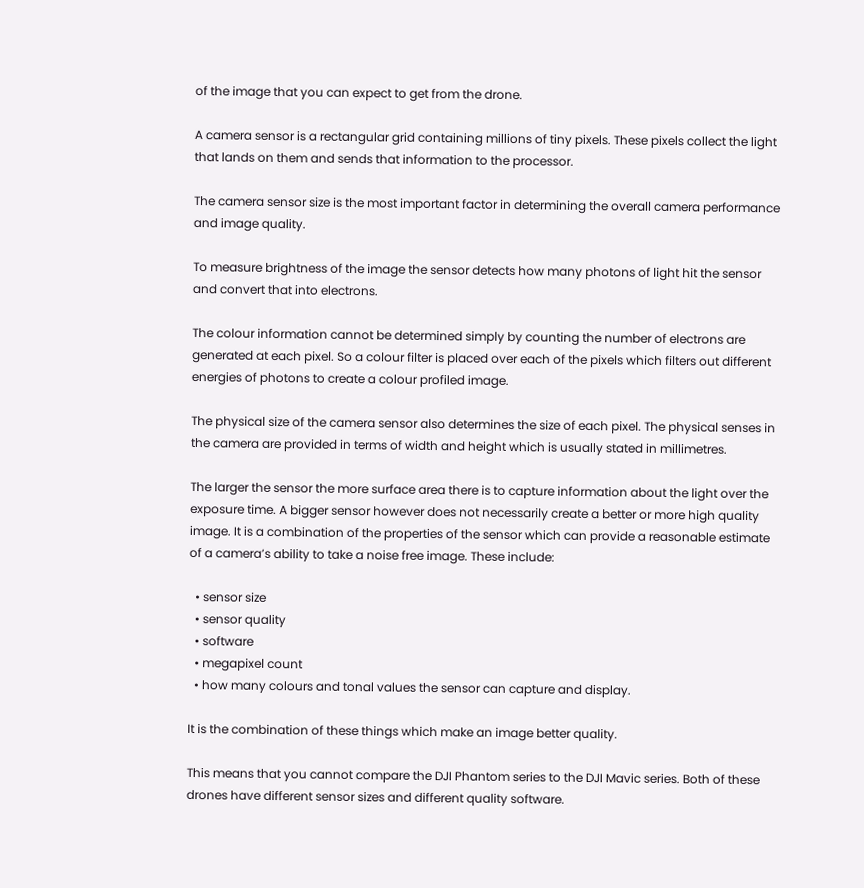of the image that you can expect to get from the drone.

A camera sensor is a rectangular grid containing millions of tiny pixels. These pixels collect the light that lands on them and sends that information to the processor.

The camera sensor size is the most important factor in determining the overall camera performance and image quality.

To measure brightness of the image the sensor detects how many photons of light hit the sensor and convert that into electrons.

The colour information cannot be determined simply by counting the number of electrons are generated at each pixel. So a colour filter is placed over each of the pixels which filters out different energies of photons to create a colour profiled image.

The physical size of the camera sensor also determines the size of each pixel. The physical senses in the camera are provided in terms of width and height which is usually stated in millimetres.

The larger the sensor the more surface area there is to capture information about the light over the exposure time. A bigger sensor however does not necessarily create a better or more high quality image. It is a combination of the properties of the sensor which can provide a reasonable estimate of a camera’s ability to take a noise free image. These include:

  • sensor size
  • sensor quality
  • software
  • megapixel count
  • how many colours and tonal values the sensor can capture and display.

It is the combination of these things which make an image better quality.

This means that you cannot compare the DJI Phantom series to the DJI Mavic series. Both of these drones have different sensor sizes and different quality software.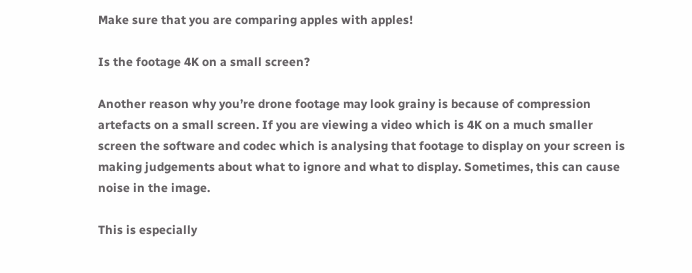Make sure that you are comparing apples with apples!

Is the footage 4K on a small screen?

Another reason why you’re drone footage may look grainy is because of compression artefacts on a small screen. If you are viewing a video which is 4K on a much smaller screen the software and codec which is analysing that footage to display on your screen is making judgements about what to ignore and what to display. Sometimes, this can cause noise in the image.

This is especially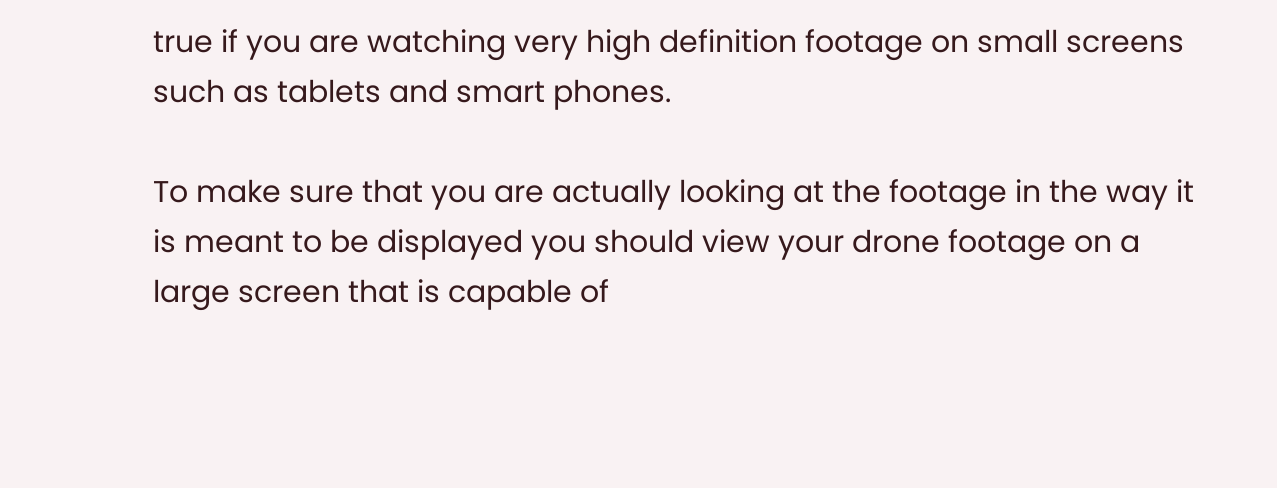true if you are watching very high definition footage on small screens such as tablets and smart phones.

To make sure that you are actually looking at the footage in the way it is meant to be displayed you should view your drone footage on a large screen that is capable of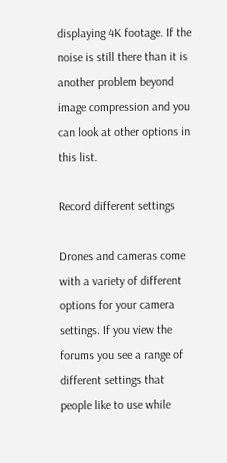displaying 4K footage. If the noise is still there than it is another problem beyond image compression and you can look at other options in this list.

Record different settings

Drones and cameras come with a variety of different options for your camera settings. If you view the forums you see a range of different settings that people like to use while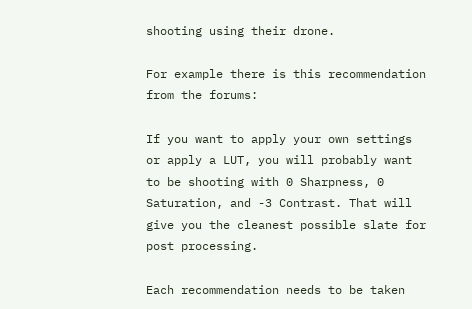shooting using their drone.

For example there is this recommendation from the forums:

If you want to apply your own settings or apply a LUT, you will probably want to be shooting with 0 Sharpness, 0 Saturation, and -3 Contrast. That will give you the cleanest possible slate for post processing.

Each recommendation needs to be taken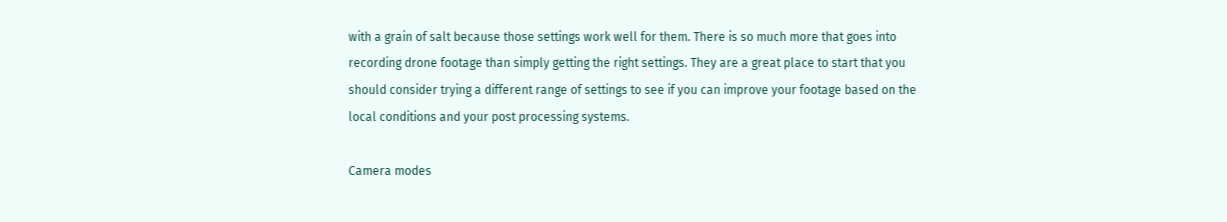with a grain of salt because those settings work well for them. There is so much more that goes into recording drone footage than simply getting the right settings. They are a great place to start that you should consider trying a different range of settings to see if you can improve your footage based on the local conditions and your post processing systems.

Camera modes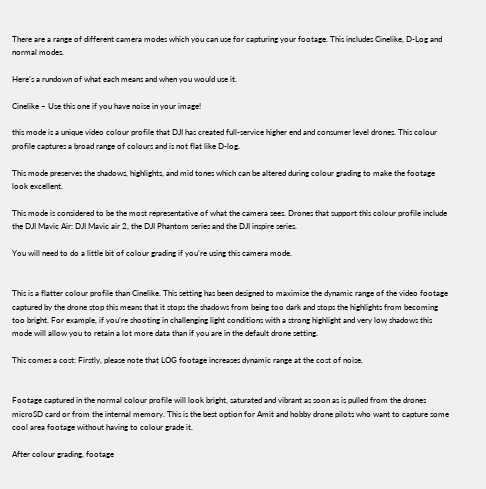There are a range of different camera modes which you can use for capturing your footage. This includes Cinelike, D-Log and normal modes.

Here’s a rundown of what each means and when you would use it.

Cinelike – Use this one if you have noise in your image!

this mode is a unique video colour profile that DJI has created full-service higher end and consumer level drones. This colour profile captures a broad range of colours and is not flat like D-log.

This mode preserves the shadows, highlights, and mid tones which can be altered during colour grading to make the footage look excellent.

This mode is considered to be the most representative of what the camera sees. Drones that support this colour profile include the DJI Mavic Air: DJI Mavic air 2, the DJI Phantom series and the DJI inspire series.

You will need to do a little bit of colour grading if you’re using this camera mode.


This is a flatter colour profile than Cinelike. This setting has been designed to maximise the dynamic range of the video footage captured by the drone stop this means that it stops the shadows from being too dark and stops the highlights from becoming too bright. For example, if you’re shooting in challenging light conditions with a strong highlight and very low shadows this mode will allow you to retain a lot more data than if you are in the default drone setting.

This comes a cost: Firstly, please note that LOG footage increases dynamic range at the cost of noise.


Footage captured in the normal colour profile will look bright, saturated and vibrant as soon as is pulled from the drones microSD card or from the internal memory. This is the best option for Amit and hobby drone pilots who want to capture some cool area footage without having to colour grade it.

After colour grading, footage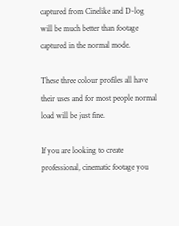captured from Cinelike and D-log will be much better than footage captured in the normal mode.

These three colour profiles all have their uses and for most people normal load will be just fine.

If you are looking to create professional, cinematic footage you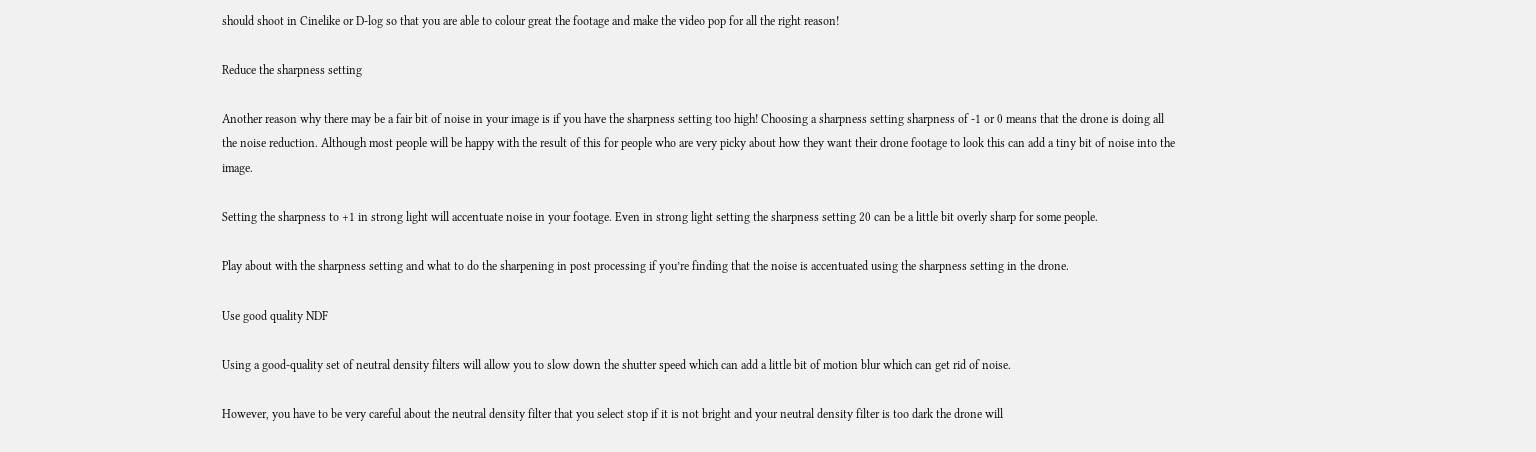should shoot in Cinelike or D-log so that you are able to colour great the footage and make the video pop for all the right reason!

Reduce the sharpness setting

Another reason why there may be a fair bit of noise in your image is if you have the sharpness setting too high! Choosing a sharpness setting sharpness of -1 or 0 means that the drone is doing all the noise reduction. Although most people will be happy with the result of this for people who are very picky about how they want their drone footage to look this can add a tiny bit of noise into the image.

Setting the sharpness to +1 in strong light will accentuate noise in your footage. Even in strong light setting the sharpness setting 20 can be a little bit overly sharp for some people.

Play about with the sharpness setting and what to do the sharpening in post processing if you’re finding that the noise is accentuated using the sharpness setting in the drone.

Use good quality NDF

Using a good-quality set of neutral density filters will allow you to slow down the shutter speed which can add a little bit of motion blur which can get rid of noise.

However, you have to be very careful about the neutral density filter that you select stop if it is not bright and your neutral density filter is too dark the drone will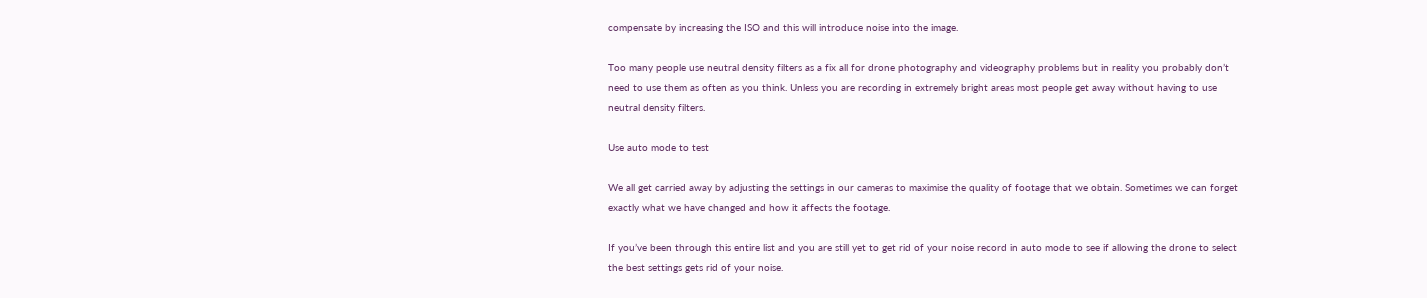compensate by increasing the ISO and this will introduce noise into the image.

Too many people use neutral density filters as a fix all for drone photography and videography problems but in reality you probably don’t need to use them as often as you think. Unless you are recording in extremely bright areas most people get away without having to use neutral density filters.

Use auto mode to test

We all get carried away by adjusting the settings in our cameras to maximise the quality of footage that we obtain. Sometimes we can forget exactly what we have changed and how it affects the footage.

If you’ve been through this entire list and you are still yet to get rid of your noise record in auto mode to see if allowing the drone to select the best settings gets rid of your noise.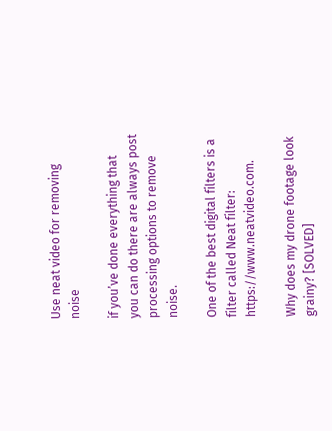Use neat video for removing noise

if you’ve done everything that you can do there are always post processing options to remove noise.

One of the best digital filters is a filter called Neat filter: https://www.neatvideo.com.

Why does my drone footage look grainy? [SOLVED]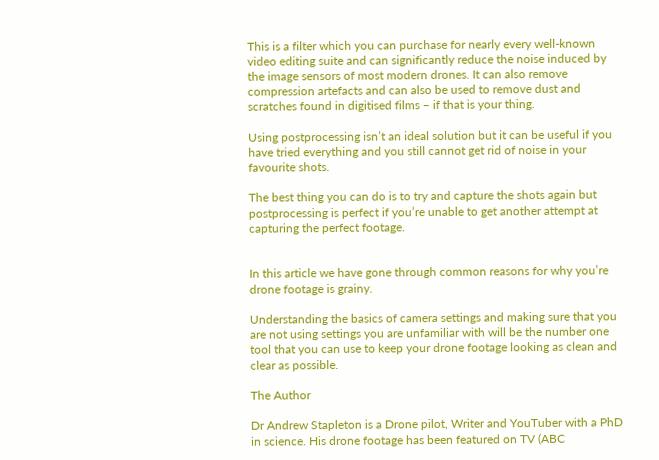This is a filter which you can purchase for nearly every well-known video editing suite and can significantly reduce the noise induced by the image sensors of most modern drones. It can also remove compression artefacts and can also be used to remove dust and scratches found in digitised films – if that is your thing.

Using postprocessing isn’t an ideal solution but it can be useful if you have tried everything and you still cannot get rid of noise in your favourite shots.

The best thing you can do is to try and capture the shots again but postprocessing is perfect if you’re unable to get another attempt at capturing the perfect footage.


In this article we have gone through common reasons for why you’re drone footage is grainy.

Understanding the basics of camera settings and making sure that you are not using settings you are unfamiliar with will be the number one tool that you can use to keep your drone footage looking as clean and clear as possible.

The Author

Dr Andrew Stapleton is a Drone pilot, Writer and YouTuber with a PhD in science. His drone footage has been featured on TV (ABC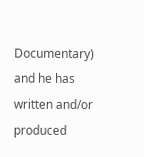Documentary) and he has written and/or produced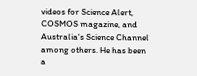videos for Science Alert, COSMOS magazine, and Australia's Science Channel among others. He has been a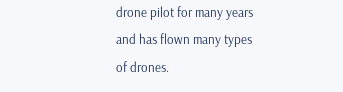drone pilot for many years and has flown many types of drones.